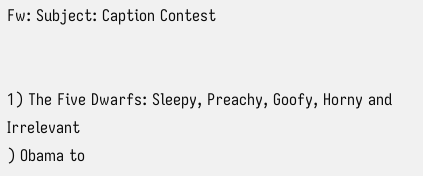Fw: Subject: Caption Contest


1) The Five Dwarfs: Sleepy, Preachy, Goofy, Horny and Irrelevant
) Obama to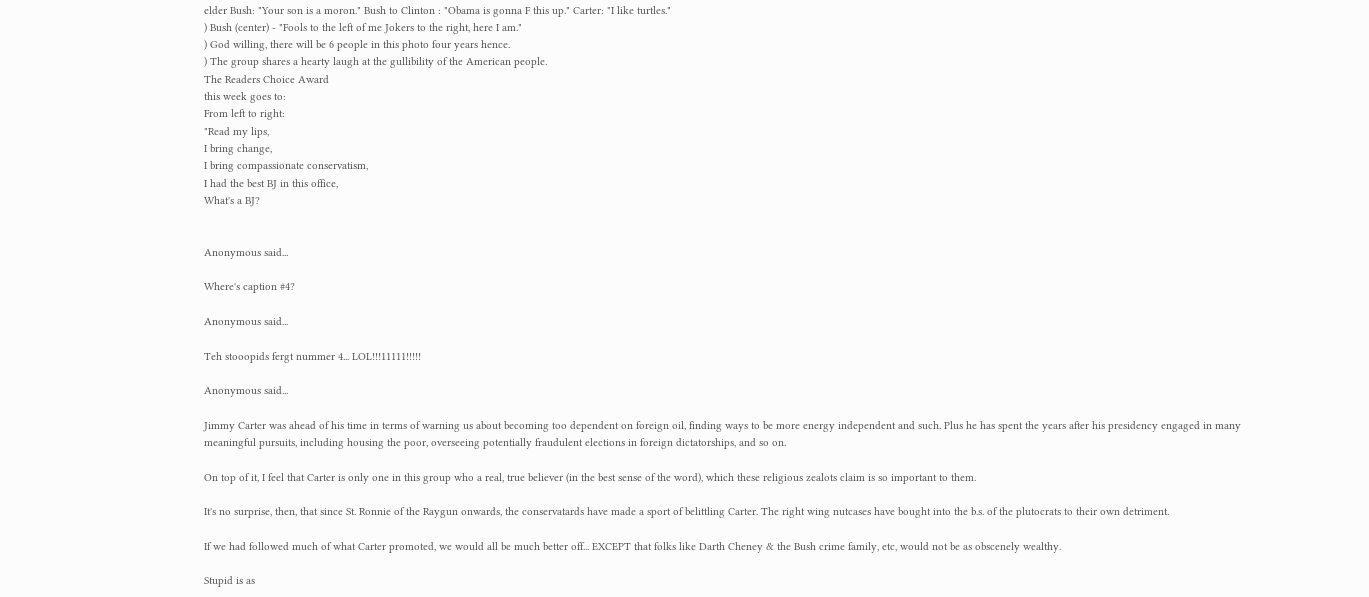elder Bush: "Your son is a moron." Bush to Clinton : "Obama is gonna F this up." Carter: "I like turtles."
) Bush (center) - "Fools to the left of me Jokers to the right, here I am."
) God willing, there will be 6 people in this photo four years hence.
) The group shares a hearty laugh at the gullibility of the American people.
The Readers Choice Award
this week goes to:
From left to right:
"Read my lips,
I bring change,
I bring compassionate conservatism,
I had the best BJ in this office,
What's a BJ?


Anonymous said...

Where's caption #4?

Anonymous said...

Teh stooopids fergt nummer 4... LOL!!!11111!!!!!

Anonymous said...

Jimmy Carter was ahead of his time in terms of warning us about becoming too dependent on foreign oil, finding ways to be more energy independent and such. Plus he has spent the years after his presidency engaged in many meaningful pursuits, including housing the poor, overseeing potentially fraudulent elections in foreign dictatorships, and so on.

On top of it, I feel that Carter is only one in this group who a real, true believer (in the best sense of the word), which these religious zealots claim is so important to them.

It's no surprise, then, that since St. Ronnie of the Raygun onwards, the conservatards have made a sport of belittling Carter. The right wing nutcases have bought into the b.s. of the plutocrats to their own detriment.

If we had followed much of what Carter promoted, we would all be much better off... EXCEPT that folks like Darth Cheney & the Bush crime family, etc, would not be as obscenely wealthy.

Stupid is as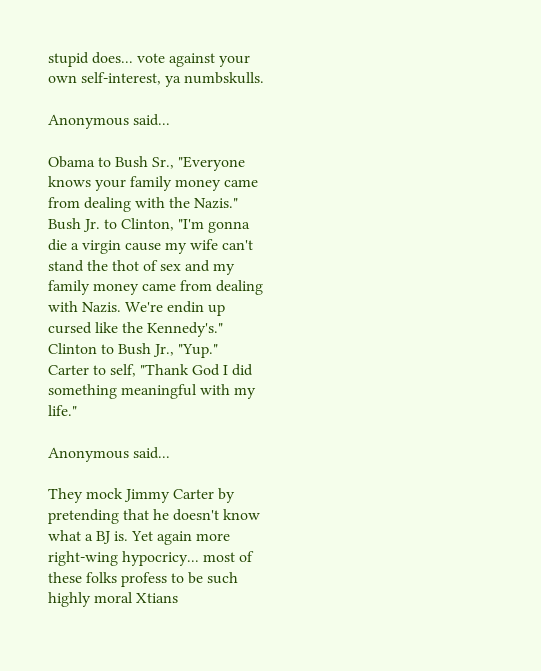stupid does... vote against your own self-interest, ya numbskulls.

Anonymous said...

Obama to Bush Sr., "Everyone knows your family money came from dealing with the Nazis."
Bush Jr. to Clinton, "I'm gonna die a virgin cause my wife can't stand the thot of sex and my family money came from dealing with Nazis. We're endin up cursed like the Kennedy's."
Clinton to Bush Jr., "Yup."
Carter to self, "Thank God I did something meaningful with my life."

Anonymous said...

They mock Jimmy Carter by pretending that he doesn't know what a BJ is. Yet again more right-wing hypocricy... most of these folks profess to be such highly moral Xtians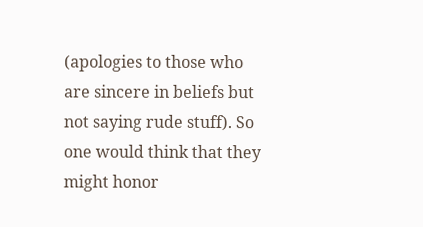(apologies to those who are sincere in beliefs but not saying rude stuff). So one would think that they might honor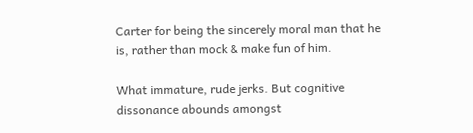Carter for being the sincerely moral man that he is, rather than mock & make fun of him.

What immature, rude jerks. But cognitive dissonance abounds amongst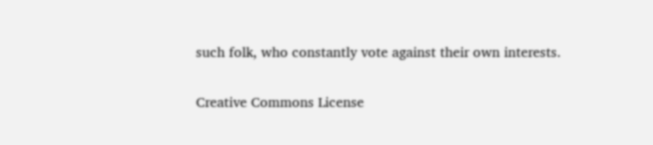such folk, who constantly vote against their own interests.

Creative Commons License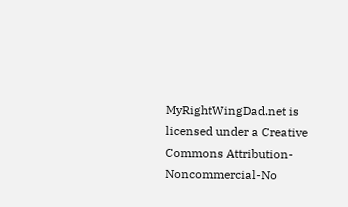MyRightWingDad.net is licensed under a Creative Commons Attribution-Noncommercial-No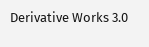Derivative Works 3.0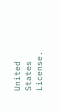United States License.